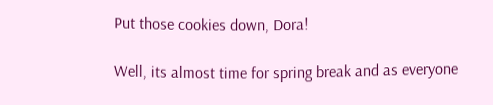Put those cookies down, Dora!

Well, its almost time for spring break and as everyone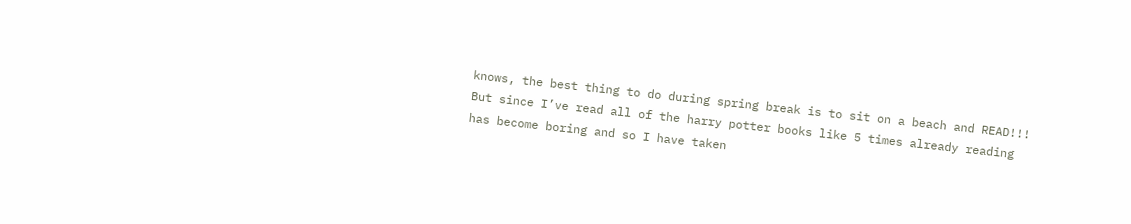knows, the best thing to do during spring break is to sit on a beach and READ!!!  But since I’ve read all of the harry potter books like 5 times already reading has become boring and so I have taken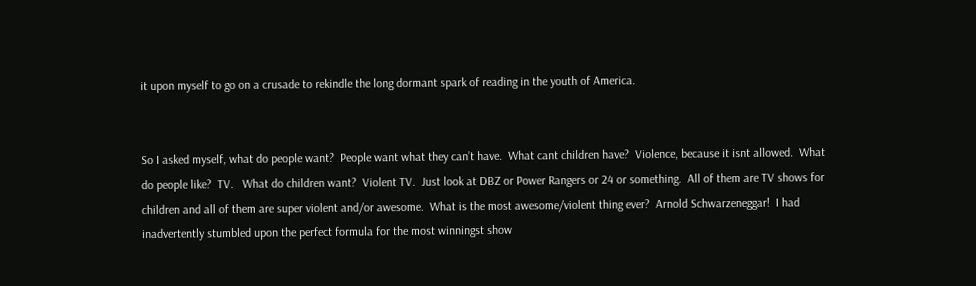it upon myself to go on a crusade to rekindle the long dormant spark of reading in the youth of America.


So I asked myself, what do people want?  People want what they can’t have.  What cant children have?  Violence, because it isnt allowed.  What do people like?  TV.   What do children want?  Violent TV.  Just look at DBZ or Power Rangers or 24 or something.  All of them are TV shows for children and all of them are super violent and/or awesome.  What is the most awesome/violent thing ever?  Arnold Schwarzeneggar!  I had inadvertently stumbled upon the perfect formula for the most winningst show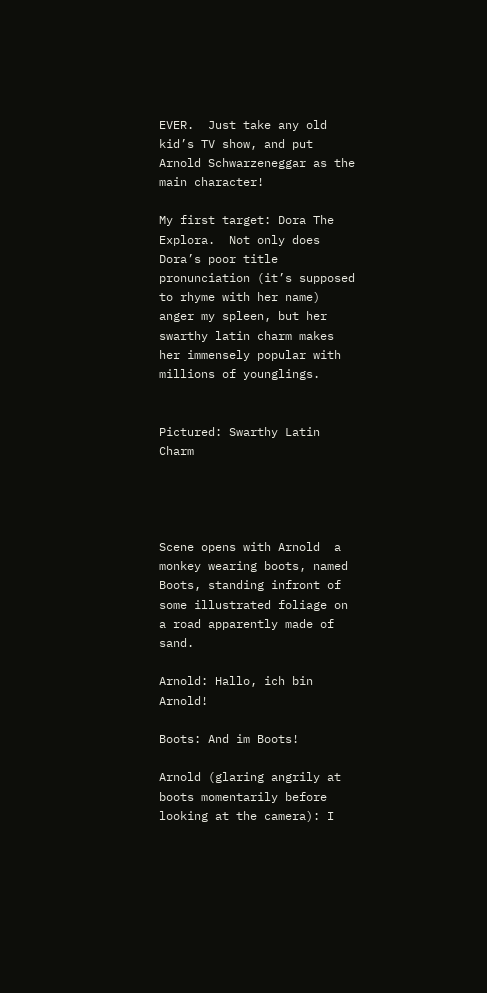EVER.  Just take any old kid’s TV show, and put Arnold Schwarzeneggar as the main character!

My first target: Dora The Explora.  Not only does Dora’s poor title pronunciation (it’s supposed to rhyme with her name) anger my spleen, but her swarthy latin charm makes her immensely popular with millions of younglings.


Pictured: Swarthy Latin Charm




Scene opens with Arnold  a monkey wearing boots, named Boots, standing infront of some illustrated foliage on a road apparently made of sand.

Arnold: Hallo, ich bin Arnold!

Boots: And im Boots!

Arnold (glaring angrily at boots momentarily before looking at the camera): I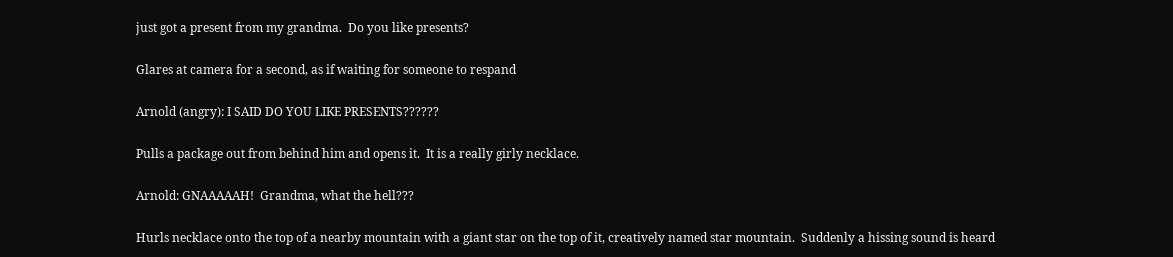just got a present from my grandma.  Do you like presents?

Glares at camera for a second, as if waiting for someone to respand

Arnold (angry): I SAID DO YOU LIKE PRESENTS??????

Pulls a package out from behind him and opens it.  It is a really girly necklace.

Arnold: GNAAAAAH!  Grandma, what the hell???

Hurls necklace onto the top of a nearby mountain with a giant star on the top of it, creatively named star mountain.  Suddenly a hissing sound is heard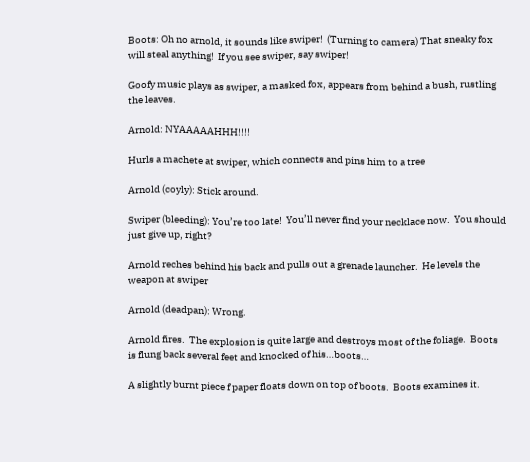Boots: Oh no arnold, it sounds like swiper!  (Turning to camera) That sneaky fox will steal anything!  If you see swiper, say swiper!

Goofy music plays as swiper, a masked fox, appears from behind a bush, rustling the leaves.

Arnold: NYAAAAAHHH!!!!

Hurls a machete at swiper, which connects and pins him to a tree

Arnold (coyly): Stick around.

Swiper (bleeding): You’re too late!  You’ll never find your necklace now.  You should just give up, right?

Arnold reches behind his back and pulls out a grenade launcher.  He levels the weapon at swiper

Arnold (deadpan): Wrong.

Arnold fires.  The explosion is quite large and destroys most of the foliage.  Boots is flung back several feet and knocked of his…boots…

A slightly burnt piece f paper floats down on top of boots.  Boots examines it.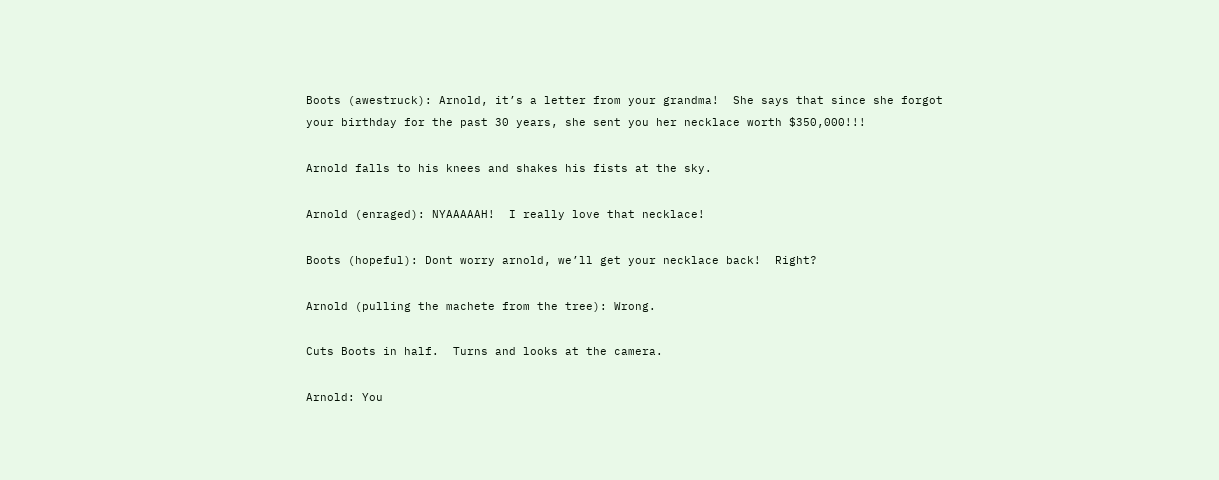Boots (awestruck): Arnold, it’s a letter from your grandma!  She says that since she forgot your birthday for the past 30 years, she sent you her necklace worth $350,000!!!

Arnold falls to his knees and shakes his fists at the sky.

Arnold (enraged): NYAAAAAH!  I really love that necklace!

Boots (hopeful): Dont worry arnold, we’ll get your necklace back!  Right?

Arnold (pulling the machete from the tree): Wrong.

Cuts Boots in half.  Turns and looks at the camera.

Arnold: You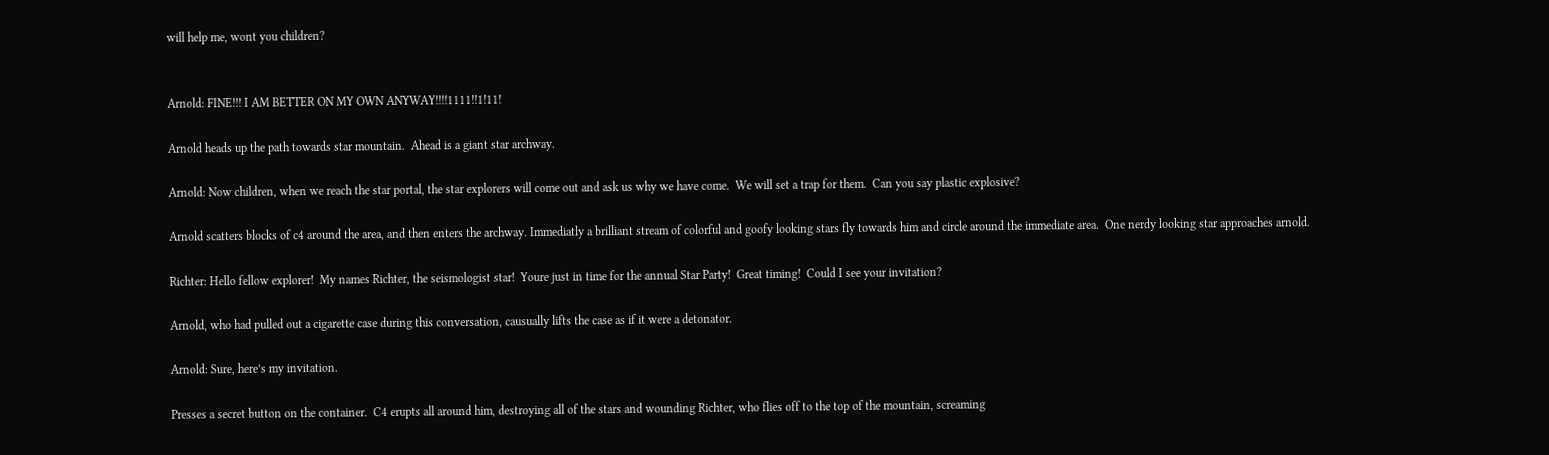will help me, wont you children?


Arnold: FINE!!! I AM BETTER ON MY OWN ANYWAY!!!!1111!!1!11!

Arnold heads up the path towards star mountain.  Ahead is a giant star archway.

Arnold: Now children, when we reach the star portal, the star explorers will come out and ask us why we have come.  We will set a trap for them.  Can you say plastic explosive?

Arnold scatters blocks of c4 around the area, and then enters the archway. Immediatly a brilliant stream of colorful and goofy looking stars fly towards him and circle around the immediate area.  One nerdy looking star approaches arnold.

Richter: Hello fellow explorer!  My names Richter, the seismologist star!  Youre just in time for the annual Star Party!  Great timing!  Could I see your invitation?

Arnold, who had pulled out a cigarette case during this conversation, causually lifts the case as if it were a detonator.

Arnold: Sure, here’s my invitation.

Presses a secret button on the container.  C4 erupts all around him, destroying all of the stars and wounding Richter, who flies off to the top of the mountain, screaming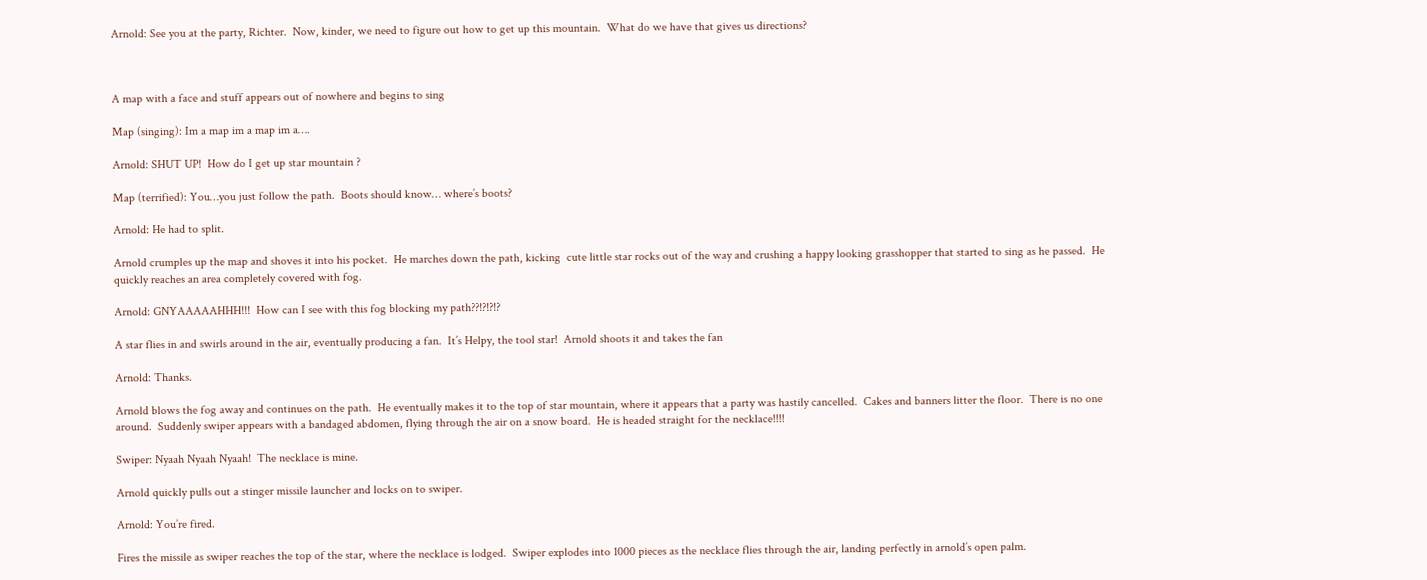Arnold: See you at the party, Richter.  Now, kinder, we need to figure out how to get up this mountain.  What do we have that gives us directions?



A map with a face and stuff appears out of nowhere and begins to sing

Map (singing): Im a map im a map im a….

Arnold: SHUT UP!  How do I get up star mountain ?

Map (terrified): You…you just follow the path.  Boots should know… where’s boots?

Arnold: He had to split.

Arnold crumples up the map and shoves it into his pocket.  He marches down the path, kicking  cute little star rocks out of the way and crushing a happy looking grasshopper that started to sing as he passed.  He quickly reaches an area completely covered with fog.

Arnold: GNYAAAAAHHH!!!  How can I see with this fog blocking my path??!?!?!?

A star flies in and swirls around in the air, eventually producing a fan.  It’s Helpy, the tool star!  Arnold shoots it and takes the fan

Arnold: Thanks.

Arnold blows the fog away and continues on the path.  He eventually makes it to the top of star mountain, where it appears that a party was hastily cancelled.  Cakes and banners litter the floor.  There is no one around.  Suddenly swiper appears with a bandaged abdomen, flying through the air on a snow board.  He is headed straight for the necklace!!!!

Swiper: Nyaah Nyaah Nyaah!  The necklace is mine.

Arnold quickly pulls out a stinger missile launcher and locks on to swiper.

Arnold: You’re fired.

Fires the missile as swiper reaches the top of the star, where the necklace is lodged.  Swiper explodes into 1000 pieces as the necklace flies through the air, landing perfectly in arnold’s open palm.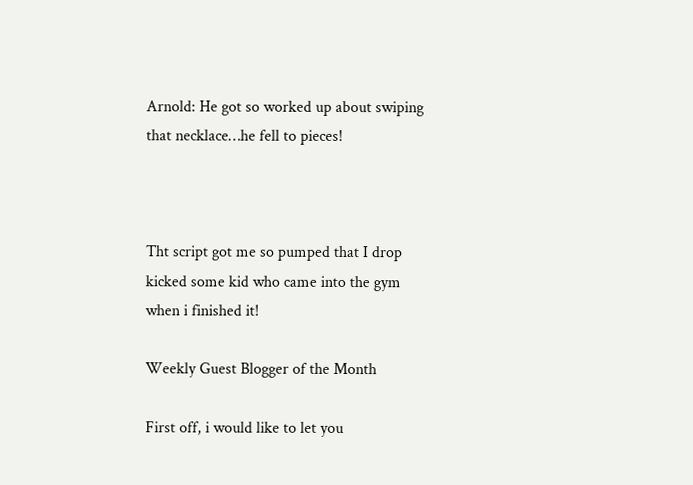Arnold: He got so worked up about swiping that necklace…he fell to pieces!



Tht script got me so pumped that I drop kicked some kid who came into the gym when i finished it!

Weekly Guest Blogger of the Month

First off, i would like to let you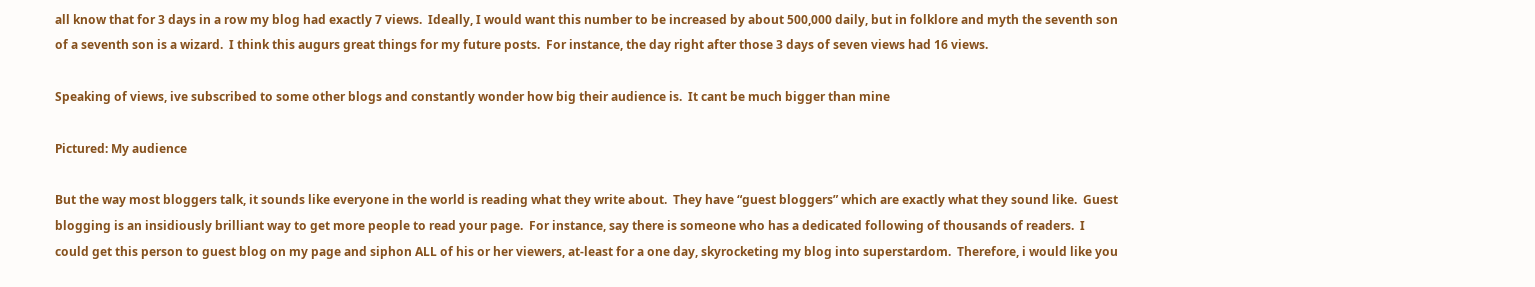all know that for 3 days in a row my blog had exactly 7 views.  Ideally, I would want this number to be increased by about 500,000 daily, but in folklore and myth the seventh son of a seventh son is a wizard.  I think this augurs great things for my future posts.  For instance, the day right after those 3 days of seven views had 16 views.

Speaking of views, ive subscribed to some other blogs and constantly wonder how big their audience is.  It cant be much bigger than mine

Pictured: My audience

But the way most bloggers talk, it sounds like everyone in the world is reading what they write about.  They have “guest bloggers” which are exactly what they sound like.  Guest blogging is an insidiously brilliant way to get more people to read your page.  For instance, say there is someone who has a dedicated following of thousands of readers.  I could get this person to guest blog on my page and siphon ALL of his or her viewers, at-least for a one day, skyrocketing my blog into superstardom.  Therefore, i would like you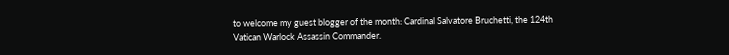to welcome my guest blogger of the month: Cardinal Salvatore Bruchetti, the 124th Vatican Warlock Assassin Commander.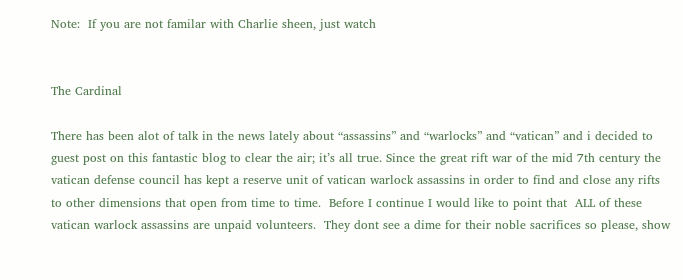Note:  If you are not familar with Charlie sheen, just watch


The Cardinal

There has been alot of talk in the news lately about “assassins” and “warlocks” and “vatican” and i decided to guest post on this fantastic blog to clear the air; it’s all true. Since the great rift war of the mid 7th century the vatican defense council has kept a reserve unit of vatican warlock assassins in order to find and close any rifts to other dimensions that open from time to time.  Before I continue I would like to point that  ALL of these vatican warlock assassins are unpaid volunteers.  They dont see a dime for their noble sacrifices so please, show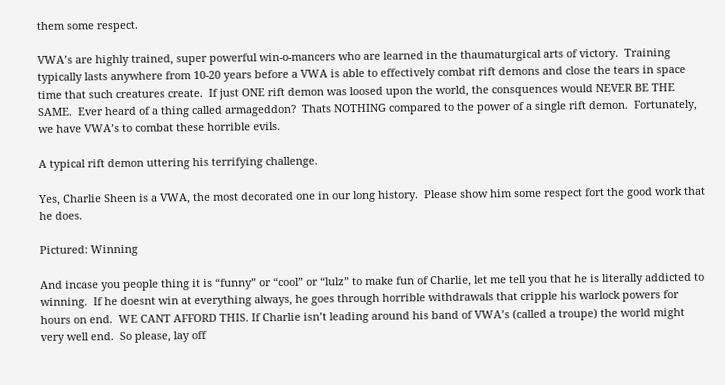them some respect.

VWA’s are highly trained, super powerful win-o-mancers who are learned in the thaumaturgical arts of victory.  Training typically lasts anywhere from 10-20 years before a VWA is able to effectively combat rift demons and close the tears in space time that such creatures create.  If just ONE rift demon was loosed upon the world, the consquences would NEVER BE THE SAME.  Ever heard of a thing called armageddon?  Thats NOTHING compared to the power of a single rift demon.  Fortunately, we have VWA’s to combat these horrible evils.

A typical rift demon uttering his terrifying challenge.

Yes, Charlie Sheen is a VWA, the most decorated one in our long history.  Please show him some respect fort the good work that he does.

Pictured: Winning

And incase you people thing it is “funny” or “cool” or “lulz” to make fun of Charlie, let me tell you that he is literally addicted to winning.  If he doesnt win at everything always, he goes through horrible withdrawals that cripple his warlock powers for hours on end.  WE CANT AFFORD THIS. If Charlie isn’t leading around his band of VWA’s (called a troupe) the world might very well end.  So please, lay off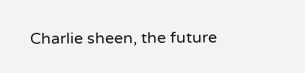Charlie sheen, the future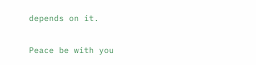depends on it.

Peace be with you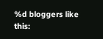%d bloggers like this: